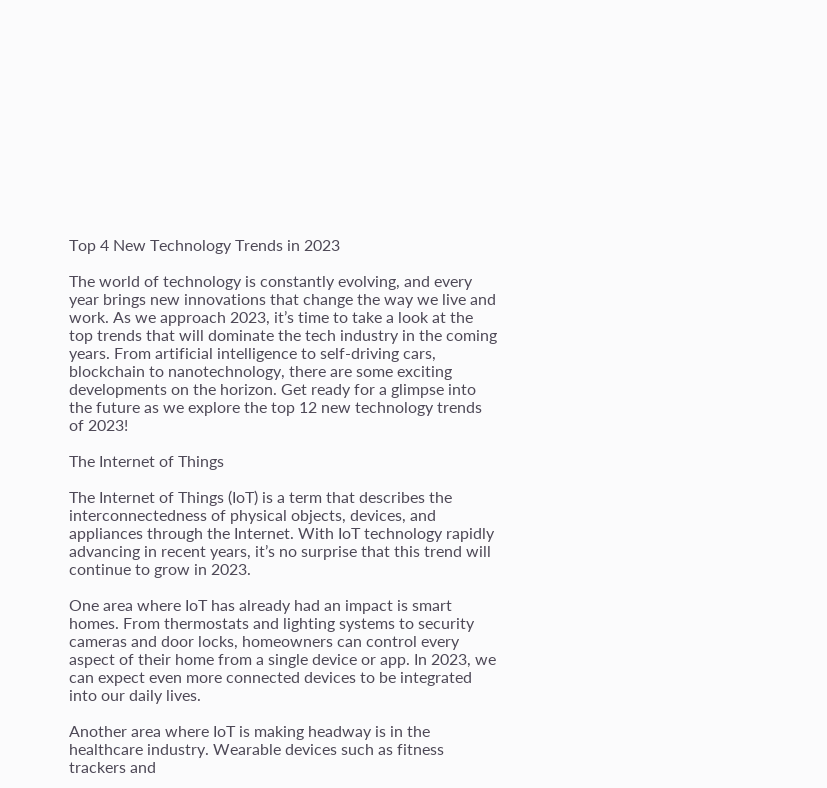Top 4 New Technology Trends in 2023

The world of technology is constantly evolving, and every year brings new innovations that change the way we live and work. As we approach 2023, it’s time to take a look at the top trends that will dominate the tech industry in the coming years. From artificial intelligence to self-driving cars, blockchain to nanotechnology, there are some exciting developments on the horizon. Get ready for a glimpse into the future as we explore the top 12 new technology trends of 2023!

The Internet of Things

The Internet of Things (IoT) is a term that describes the interconnectedness of physical objects, devices, and appliances through the Internet. With IoT technology rapidly advancing in recent years, it’s no surprise that this trend will continue to grow in 2023.

One area where IoT has already had an impact is smart homes. From thermostats and lighting systems to security cameras and door locks, homeowners can control every aspect of their home from a single device or app. In 2023, we can expect even more connected devices to be integrated into our daily lives.

Another area where IoT is making headway is in the healthcare industry. Wearable devices such as fitness trackers and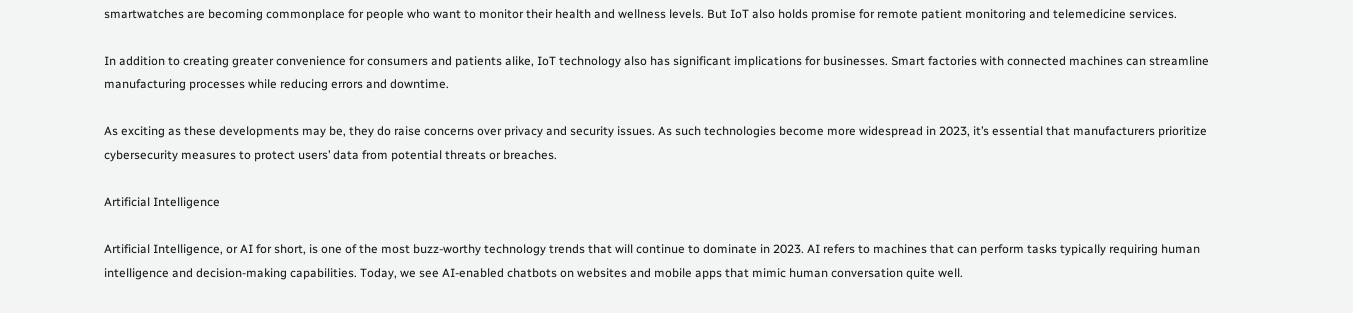smartwatches are becoming commonplace for people who want to monitor their health and wellness levels. But IoT also holds promise for remote patient monitoring and telemedicine services.

In addition to creating greater convenience for consumers and patients alike, IoT technology also has significant implications for businesses. Smart factories with connected machines can streamline manufacturing processes while reducing errors and downtime.

As exciting as these developments may be, they do raise concerns over privacy and security issues. As such technologies become more widespread in 2023, it’s essential that manufacturers prioritize cybersecurity measures to protect users’ data from potential threats or breaches.

Artificial Intelligence

Artificial Intelligence, or AI for short, is one of the most buzz-worthy technology trends that will continue to dominate in 2023. AI refers to machines that can perform tasks typically requiring human intelligence and decision-making capabilities. Today, we see AI-enabled chatbots on websites and mobile apps that mimic human conversation quite well.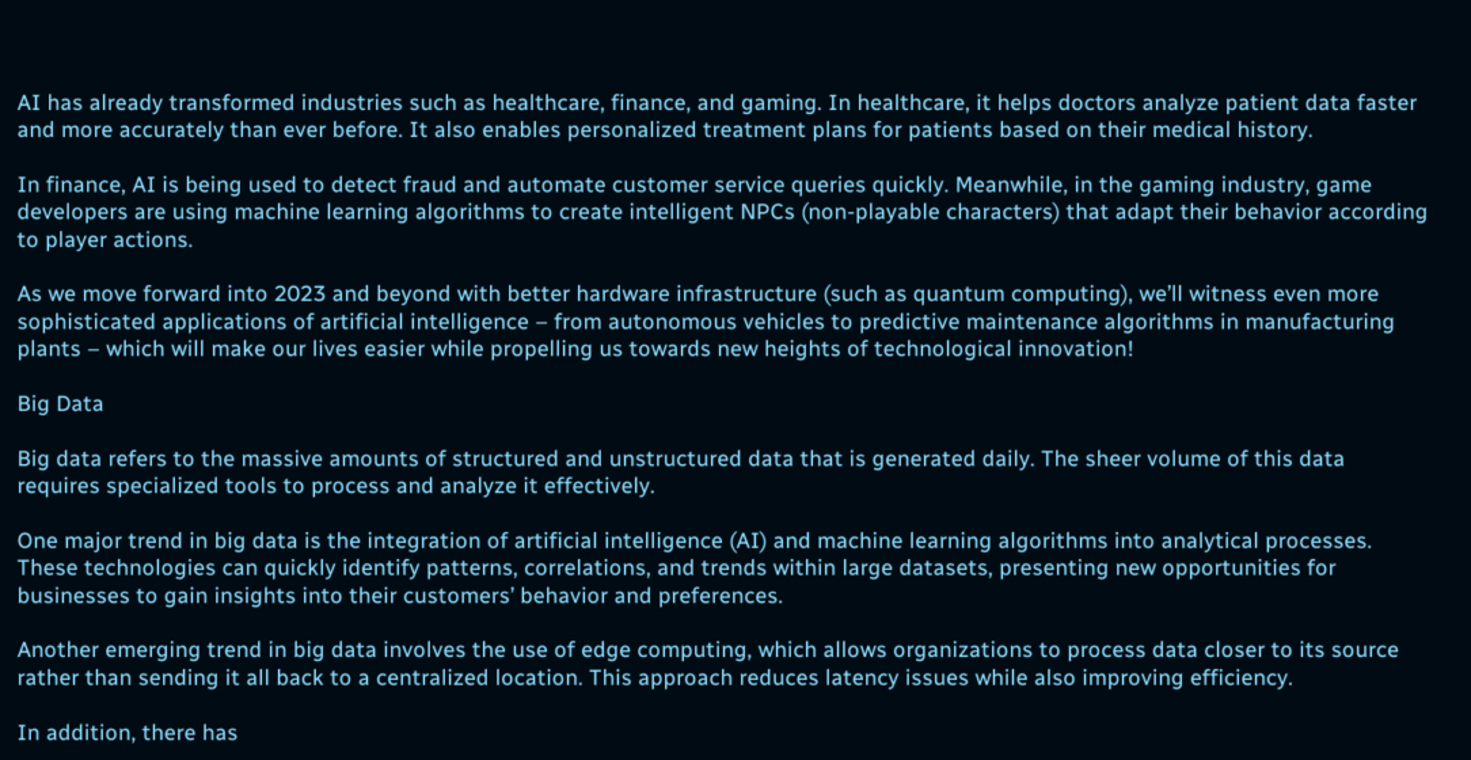AI has already transformed industries such as healthcare, finance, and gaming. In healthcare, it helps doctors analyze patient data faster and more accurately than ever before. It also enables personalized treatment plans for patients based on their medical history.

In finance, AI is being used to detect fraud and automate customer service queries quickly. Meanwhile, in the gaming industry, game developers are using machine learning algorithms to create intelligent NPCs (non-playable characters) that adapt their behavior according to player actions.

As we move forward into 2023 and beyond with better hardware infrastructure (such as quantum computing), we’ll witness even more sophisticated applications of artificial intelligence – from autonomous vehicles to predictive maintenance algorithms in manufacturing plants – which will make our lives easier while propelling us towards new heights of technological innovation!

Big Data

Big data refers to the massive amounts of structured and unstructured data that is generated daily. The sheer volume of this data requires specialized tools to process and analyze it effectively.

One major trend in big data is the integration of artificial intelligence (AI) and machine learning algorithms into analytical processes. These technologies can quickly identify patterns, correlations, and trends within large datasets, presenting new opportunities for businesses to gain insights into their customers’ behavior and preferences.

Another emerging trend in big data involves the use of edge computing, which allows organizations to process data closer to its source rather than sending it all back to a centralized location. This approach reduces latency issues while also improving efficiency.

In addition, there has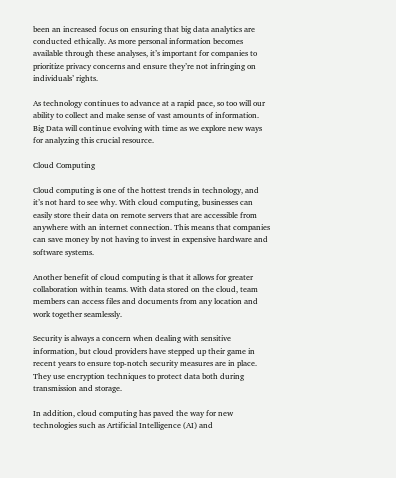been an increased focus on ensuring that big data analytics are conducted ethically. As more personal information becomes available through these analyses, it’s important for companies to prioritize privacy concerns and ensure they’re not infringing on individuals’ rights.

As technology continues to advance at a rapid pace, so too will our ability to collect and make sense of vast amounts of information. Big Data will continue evolving with time as we explore new ways for analyzing this crucial resource.

Cloud Computing

Cloud computing is one of the hottest trends in technology, and it’s not hard to see why. With cloud computing, businesses can easily store their data on remote servers that are accessible from anywhere with an internet connection. This means that companies can save money by not having to invest in expensive hardware and software systems.

Another benefit of cloud computing is that it allows for greater collaboration within teams. With data stored on the cloud, team members can access files and documents from any location and work together seamlessly.

Security is always a concern when dealing with sensitive information, but cloud providers have stepped up their game in recent years to ensure top-notch security measures are in place. They use encryption techniques to protect data both during transmission and storage.

In addition, cloud computing has paved the way for new technologies such as Artificial Intelligence (AI) and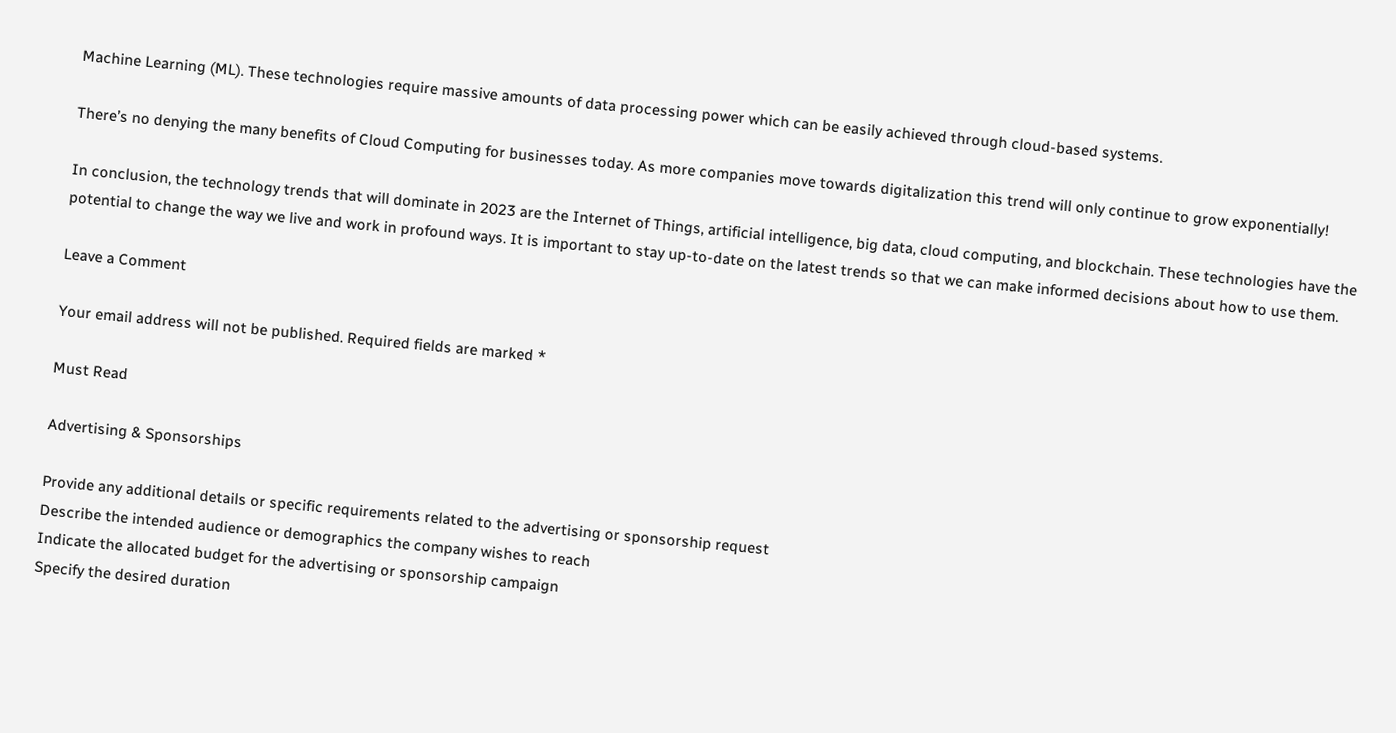Machine Learning (ML). These technologies require massive amounts of data processing power which can be easily achieved through cloud-based systems.

There’s no denying the many benefits of Cloud Computing for businesses today. As more companies move towards digitalization this trend will only continue to grow exponentially!

In conclusion, the technology trends that will dominate in 2023 are the Internet of Things, artificial intelligence, big data, cloud computing, and blockchain. These technologies have the potential to change the way we live and work in profound ways. It is important to stay up-to-date on the latest trends so that we can make informed decisions about how to use them.

Leave a Comment

Your email address will not be published. Required fields are marked *

Must Read

Advertising & Sponsorships

Provide any additional details or specific requirements related to the advertising or sponsorship request
Describe the intended audience or demographics the company wishes to reach
Indicate the allocated budget for the advertising or sponsorship campaign
Specify the desired duration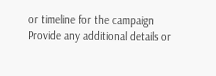or timeline for the campaign
Provide any additional details or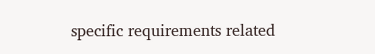specific requirements related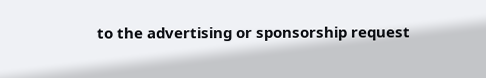to the advertising or sponsorship request